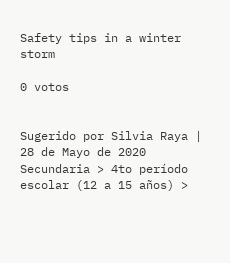Safety tips in a winter storm

0 votos


Sugerido por Silvia Raya | 28 de Mayo de 2020
Secundaria > 4to período escolar (12 a 15 años) >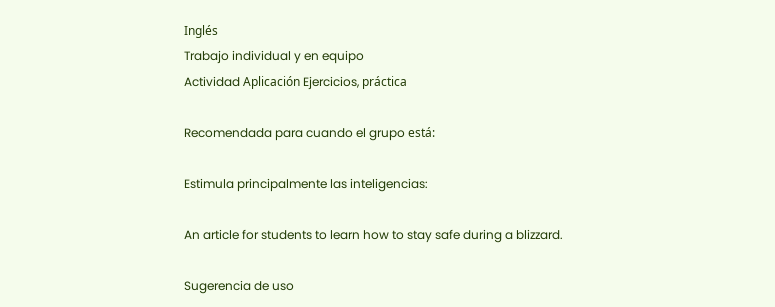Inglés
Trabajo individual y en equipo
Actividad Aplicación Ejercicios, práctica

Recomendada para cuando el grupo está:

Estimula principalmente las inteligencias:

An article for students to learn how to stay safe during a blizzard.

Sugerencia de uso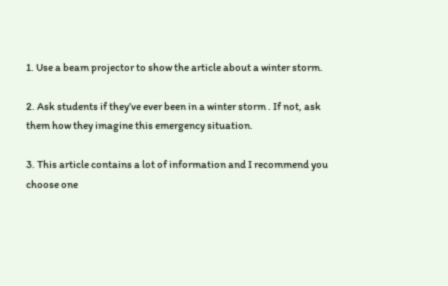1. Use a beam projector to show the article about a winter storm.

2. Ask students if they’ve ever been in a winter storm . If not, ask them how they imagine this emergency situation.

3. This article contains a lot of information and I recommend you choose one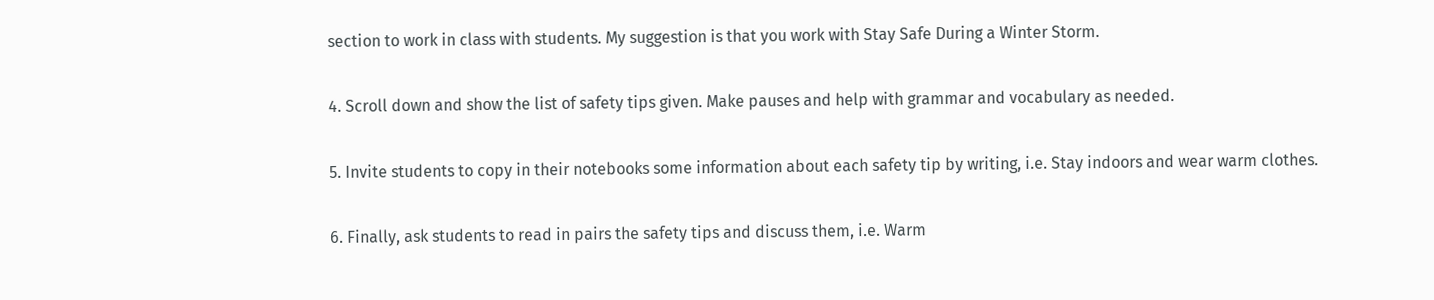section to work in class with students. My suggestion is that you work with Stay Safe During a Winter Storm.

4. Scroll down and show the list of safety tips given. Make pauses and help with grammar and vocabulary as needed.

5. Invite students to copy in their notebooks some information about each safety tip by writing, i.e. Stay indoors and wear warm clothes.

6. Finally, ask students to read in pairs the safety tips and discuss them, i.e. Warm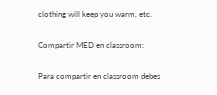clothing will keep you warm, etc.

Compartir MED en classroom:

Para compartir en classroom debes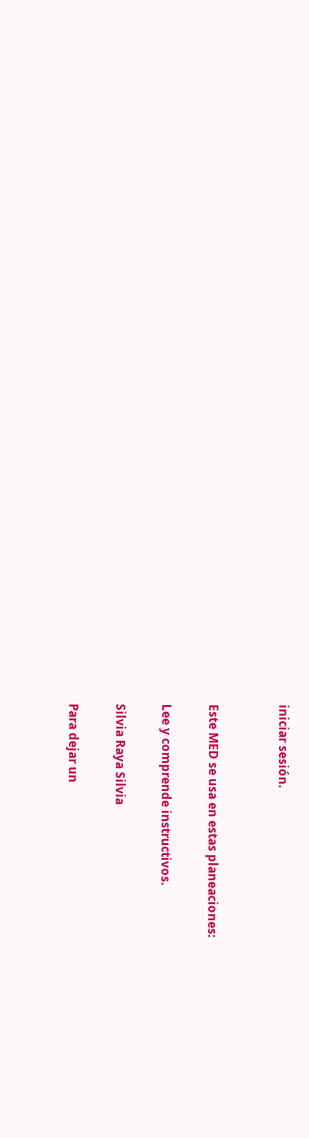iniciar sesión.


Este MED se usa en estas planeaciones:

Lee y comprende instructivos.

Silvia Raya Silvia

Para dejar un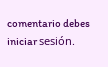comentario debes iniciar sesión.